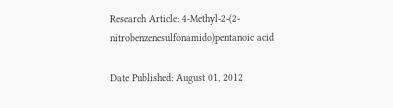Research Article: 4-Methyl-2-(2-nitrobenzenesulfonamido)pentanoic acid

Date Published: August 01, 2012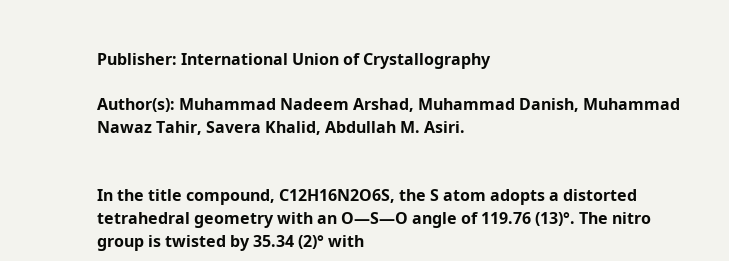Publisher: International Union of Crystallography

Author(s): Muhammad Nadeem Arshad, Muhammad Danish, Muhammad Nawaz Tahir, Savera Khalid, Abdullah M. Asiri.


In the title compound, C12H16N2O6S, the S atom adopts a distorted tetrahedral geometry with an O—S—O angle of 119.76 (13)°. The nitro group is twisted by 35.34 (2)° with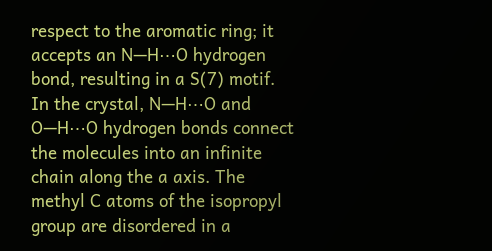respect to the aromatic ring; it accepts an N—H⋯O hydrogen bond, resulting in a S(7) motif. In the crystal, N—H⋯O and O—H⋯O hydrogen bonds connect the molecules into an infinite chain along the a axis. The methyl C atoms of the isopropyl group are disordered in a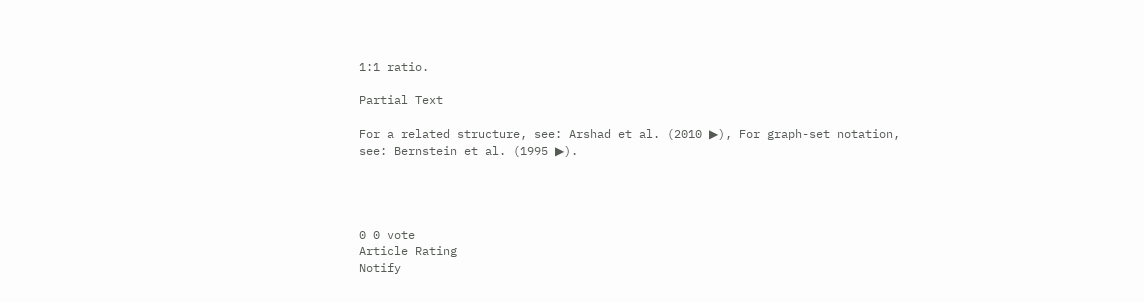1:1 ratio.

Partial Text

For a related structure, see: Arshad et al. (2010 ▶), For graph-set notation, see: Bernstein et al. (1995 ▶).




0 0 vote
Article Rating
Notify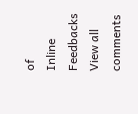of
Inline Feedbacks
View all comments